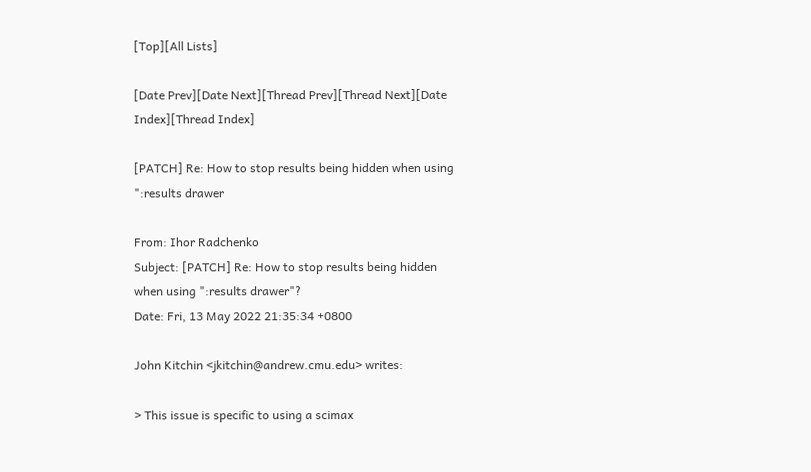[Top][All Lists]

[Date Prev][Date Next][Thread Prev][Thread Next][Date Index][Thread Index]

[PATCH] Re: How to stop results being hidden when using ":results drawer

From: Ihor Radchenko
Subject: [PATCH] Re: How to stop results being hidden when using ":results drawer"?
Date: Fri, 13 May 2022 21:35:34 +0800

John Kitchin <jkitchin@andrew.cmu.edu> writes:

> This issue is specific to using a scimax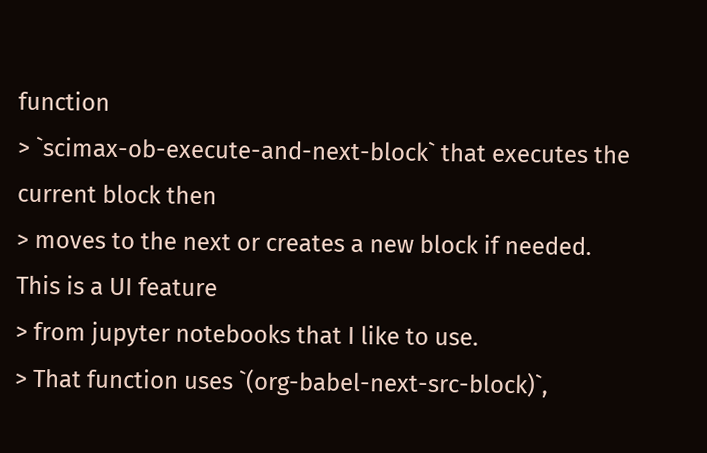function
> `scimax-ob-execute-and-next-block` that executes the current block then
> moves to the next or creates a new block if needed. This is a UI feature
> from jupyter notebooks that I like to use.
> That function uses `(org-babel-next-src-block)`,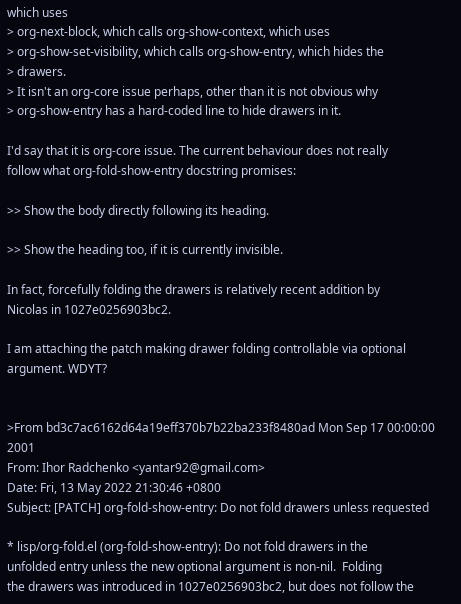which uses
> org-next-block, which calls org-show-context, which uses
> org-show-set-visibility, which calls org-show-entry, which hides the
> drawers.
> It isn't an org-core issue perhaps, other than it is not obvious why
> org-show-entry has a hard-coded line to hide drawers in it.

I'd say that it is org-core issue. The current behaviour does not really
follow what org-fold-show-entry docstring promises:

>> Show the body directly following its heading.

>> Show the heading too, if it is currently invisible.

In fact, forcefully folding the drawers is relatively recent addition by
Nicolas in 1027e0256903bc2.

I am attaching the patch making drawer folding controllable via optional
argument. WDYT?


>From bd3c7ac6162d64a19eff370b7b22ba233f8480ad Mon Sep 17 00:00:00 2001
From: Ihor Radchenko <yantar92@gmail.com>
Date: Fri, 13 May 2022 21:30:46 +0800
Subject: [PATCH] org-fold-show-entry: Do not fold drawers unless requested

* lisp/org-fold.el (org-fold-show-entry): Do not fold drawers in the
unfolded entry unless the new optional argument is non-nil.  Folding
the drawers was introduced in 1027e0256903bc2, but does not follow the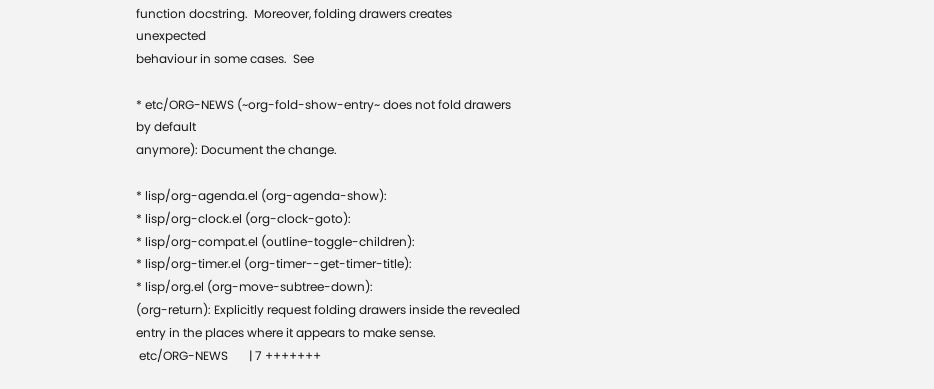function docstring.  Moreover, folding drawers creates unexpected
behaviour in some cases.  See

* etc/ORG-NEWS (~org-fold-show-entry~ does not fold drawers by default
anymore): Document the change.

* lisp/org-agenda.el (org-agenda-show):
* lisp/org-clock.el (org-clock-goto):
* lisp/org-compat.el (outline-toggle-children):
* lisp/org-timer.el (org-timer--get-timer-title):
* lisp/org.el (org-move-subtree-down):
(org-return): Explicitly request folding drawers inside the revealed
entry in the places where it appears to make sense.
 etc/ORG-NEWS       | 7 +++++++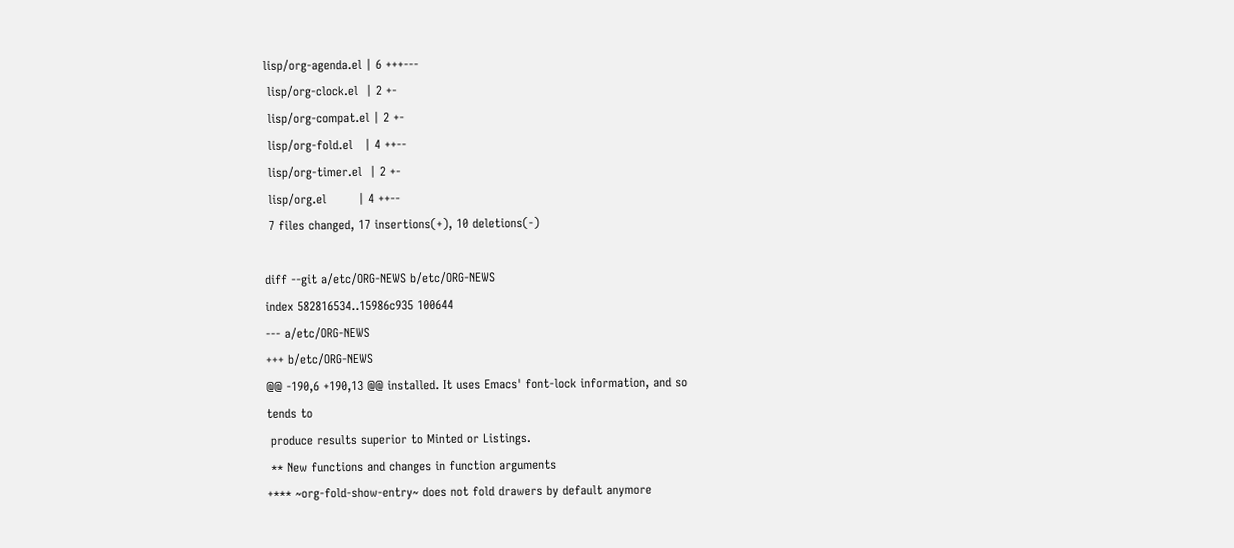lisp/org-agenda.el | 6 +++---
 lisp/org-clock.el  | 2 +-
 lisp/org-compat.el | 2 +-
 lisp/org-fold.el   | 4 ++--
 lisp/org-timer.el  | 2 +-
 lisp/org.el        | 4 ++--
 7 files changed, 17 insertions(+), 10 deletions(-)

diff --git a/etc/ORG-NEWS b/etc/ORG-NEWS
index 582816534..15986c935 100644
--- a/etc/ORG-NEWS
+++ b/etc/ORG-NEWS
@@ -190,6 +190,13 @@ installed. It uses Emacs' font-lock information, and so
tends to
 produce results superior to Minted or Listings.
 ** New functions and changes in function arguments
+*** ~org-fold-show-entry~ does not fold drawers by default anymore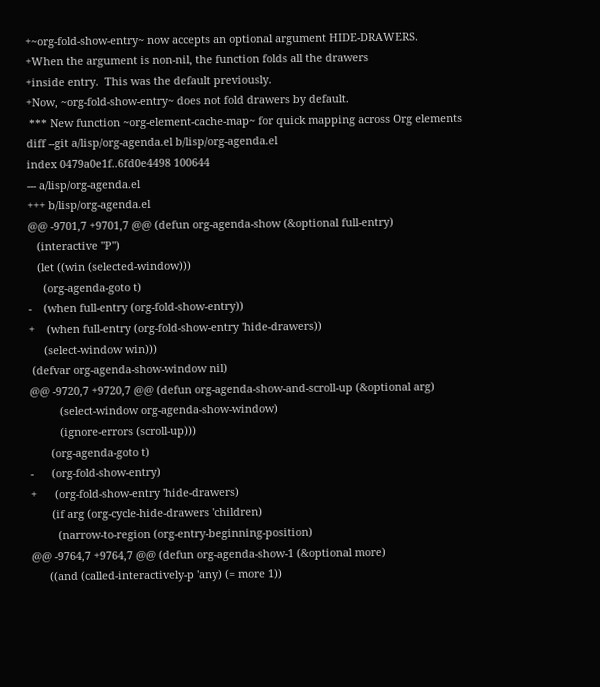+~org-fold-show-entry~ now accepts an optional argument HIDE-DRAWERS.
+When the argument is non-nil, the function folds all the drawers
+inside entry.  This was the default previously.
+Now, ~org-fold-show-entry~ does not fold drawers by default.
 *** New function ~org-element-cache-map~ for quick mapping across Org elements
diff --git a/lisp/org-agenda.el b/lisp/org-agenda.el
index 0479a0e1f..6fd0e4498 100644
--- a/lisp/org-agenda.el
+++ b/lisp/org-agenda.el
@@ -9701,7 +9701,7 @@ (defun org-agenda-show (&optional full-entry)
   (interactive "P")
   (let ((win (selected-window)))
     (org-agenda-goto t)
-    (when full-entry (org-fold-show-entry))
+    (when full-entry (org-fold-show-entry 'hide-drawers))
     (select-window win)))
 (defvar org-agenda-show-window nil)
@@ -9720,7 +9720,7 @@ (defun org-agenda-show-and-scroll-up (&optional arg)
          (select-window org-agenda-show-window)
          (ignore-errors (scroll-up)))
       (org-agenda-goto t)
-      (org-fold-show-entry)
+      (org-fold-show-entry 'hide-drawers)
       (if arg (org-cycle-hide-drawers 'children)
         (narrow-to-region (org-entry-beginning-position)
@@ -9764,7 +9764,7 @@ (defun org-agenda-show-1 (&optional more)
      ((and (called-interactively-p 'any) (= more 1))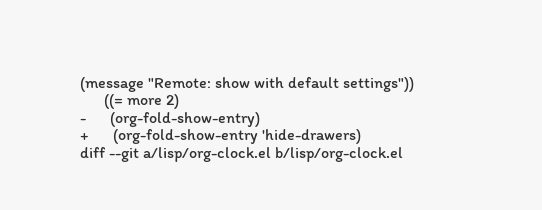(message "Remote: show with default settings"))
      ((= more 2)
-      (org-fold-show-entry)
+      (org-fold-show-entry 'hide-drawers)
diff --git a/lisp/org-clock.el b/lisp/org-clock.el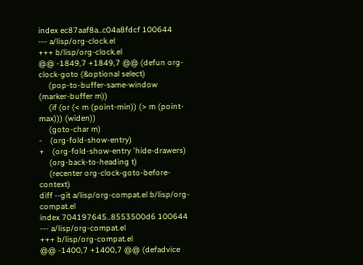index ec87aaf8a..c04a8fdcf 100644
--- a/lisp/org-clock.el
+++ b/lisp/org-clock.el
@@ -1849,7 +1849,7 @@ (defun org-clock-goto (&optional select)
     (pop-to-buffer-same-window (marker-buffer m))
     (if (or (< m (point-min)) (> m (point-max))) (widen))
     (goto-char m)
-    (org-fold-show-entry)
+    (org-fold-show-entry 'hide-drawers)
     (org-back-to-heading t)
     (recenter org-clock-goto-before-context)
diff --git a/lisp/org-compat.el b/lisp/org-compat.el
index 704197645..8553500d6 100644
--- a/lisp/org-compat.el
+++ b/lisp/org-compat.el
@@ -1400,7 +1400,7 @@ (defadvice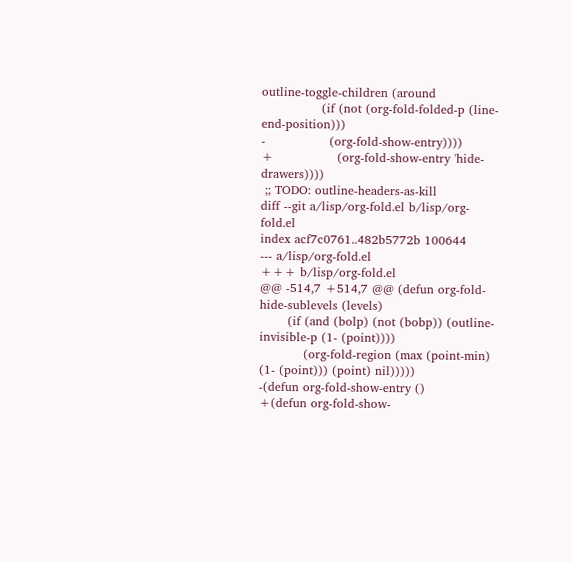outline-toggle-children (around
               (if (not (org-fold-folded-p (line-end-position)))
-                (org-fold-show-entry))))
+                (org-fold-show-entry 'hide-drawers))))
 ;; TODO: outline-headers-as-kill
diff --git a/lisp/org-fold.el b/lisp/org-fold.el
index acf7c0761..482b5772b 100644
--- a/lisp/org-fold.el
+++ b/lisp/org-fold.el
@@ -514,7 +514,7 @@ (defun org-fold-hide-sublevels (levels)
       (if (and (bolp) (not (bobp)) (outline-invisible-p (1- (point))))
           (org-fold-region (max (point-min) (1- (point))) (point) nil)))))
-(defun org-fold-show-entry ()
+(defun org-fold-show-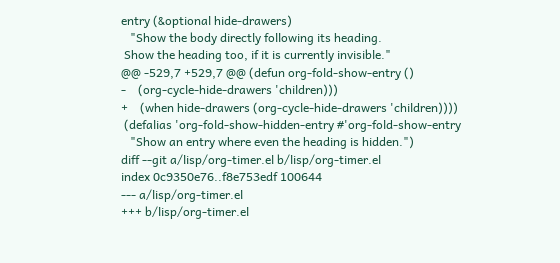entry (&optional hide-drawers)
   "Show the body directly following its heading.
 Show the heading too, if it is currently invisible."
@@ -529,7 +529,7 @@ (defun org-fold-show-entry ()
-    (org-cycle-hide-drawers 'children)))
+    (when hide-drawers (org-cycle-hide-drawers 'children))))
 (defalias 'org-fold-show-hidden-entry #'org-fold-show-entry
   "Show an entry where even the heading is hidden.")
diff --git a/lisp/org-timer.el b/lisp/org-timer.el
index 0c9350e76..f8e753edf 100644
--- a/lisp/org-timer.el
+++ b/lisp/org-timer.el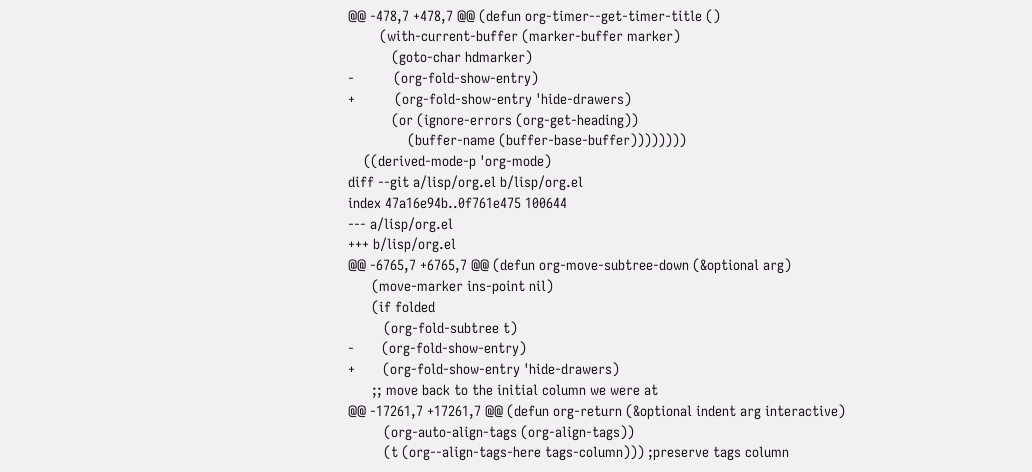@@ -478,7 +478,7 @@ (defun org-timer--get-timer-title ()
        (with-current-buffer (marker-buffer marker)
           (goto-char hdmarker)
-          (org-fold-show-entry)
+          (org-fold-show-entry 'hide-drawers)
           (or (ignore-errors (org-get-heading))
               (buffer-name (buffer-base-buffer))))))))
    ((derived-mode-p 'org-mode)
diff --git a/lisp/org.el b/lisp/org.el
index 47a16e94b..0f761e475 100644
--- a/lisp/org.el
+++ b/lisp/org.el
@@ -6765,7 +6765,7 @@ (defun org-move-subtree-down (&optional arg)
      (move-marker ins-point nil)
      (if folded
         (org-fold-subtree t)
-       (org-fold-show-entry)
+       (org-fold-show-entry 'hide-drawers)
      ;; move back to the initial column we were at
@@ -17261,7 +17261,7 @@ (defun org-return (&optional indent arg interactive)
         (org-auto-align-tags (org-align-tags))
         (t (org--align-tags-here tags-column))) ;preserve tags column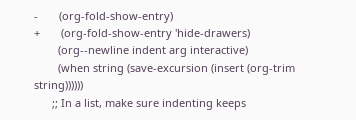-       (org-fold-show-entry)
+       (org-fold-show-entry 'hide-drawers)
        (org--newline indent arg interactive)
        (when string (save-excursion (insert (org-trim string))))))
      ;; In a list, make sure indenting keeps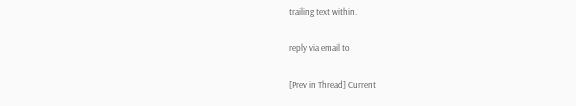trailing text within.

reply via email to

[Prev in Thread] Current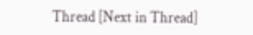Thread [Next in Thread]